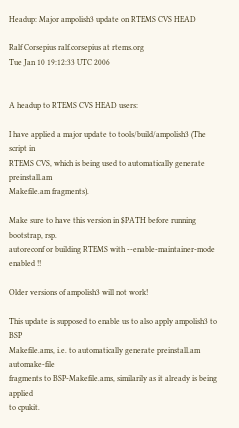Headup: Major ampolish3 update on RTEMS CVS HEAD

Ralf Corsepius ralf.corsepius at rtems.org
Tue Jan 10 19:12:33 UTC 2006


A headup to RTEMS CVS HEAD users:

I have applied a major update to tools/build/ampolish3 (The script in
RTEMS CVS, which is being used to automatically generate preinstall.am
Makefile.am fragments).

Make sure to have this version in $PATH before running bootstrap, rsp.
autoreconf or building RTEMS with --enable-maintainer-mode enabled !!

Older versions of ampolish3 will not work!

This update is supposed to enable us to also apply ampolish3 to BSP
Makefile.ams, i.e. to automatically generate preinstall.am automake-file
fragments to BSP-Makefile.ams, similarily as it already is being applied
to cpukit.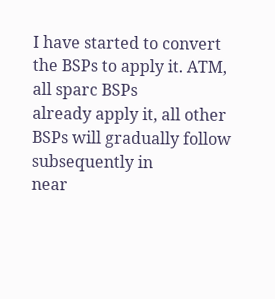I have started to convert the BSPs to apply it. ATM, all sparc BSPs
already apply it, all other BSPs will gradually follow subsequently in
near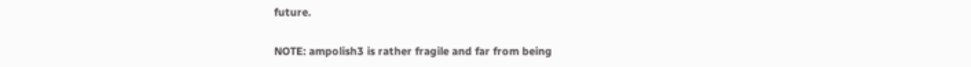future.

NOTE: ampolish3 is rather fragile and far from being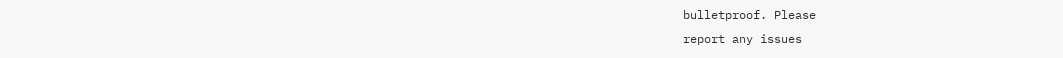bulletproof. Please
report any issues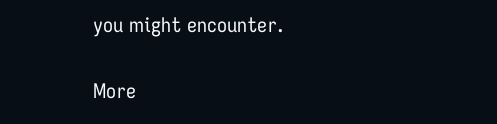you might encounter.


More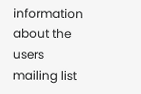information about the users mailing list